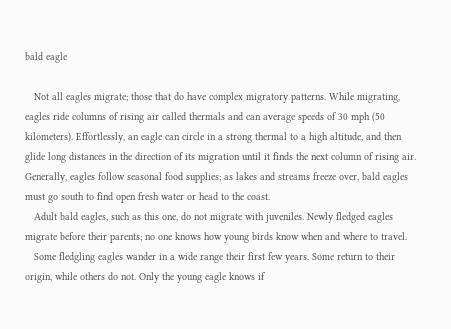bald eagle

   Not all eagles migrate; those that do have complex migratory patterns. While migrating, eagles ride columns of rising air called thermals and can average speeds of 30 mph (50 kilometers). Effortlessly, an eagle can circle in a strong thermal to a high altitude, and then glide long distances in the direction of its migration until it finds the next column of rising air. Generally, eagles follow seasonal food supplies; as lakes and streams freeze over, bald eagles must go south to find open fresh water or head to the coast.
   Adult bald eagles, such as this one, do not migrate with juveniles. Newly fledged eagles migrate before their parents; no one knows how young birds know when and where to travel.
   Some fledgling eagles wander in a wide range their first few years. Some return to their origin, while others do not. Only the young eagle knows if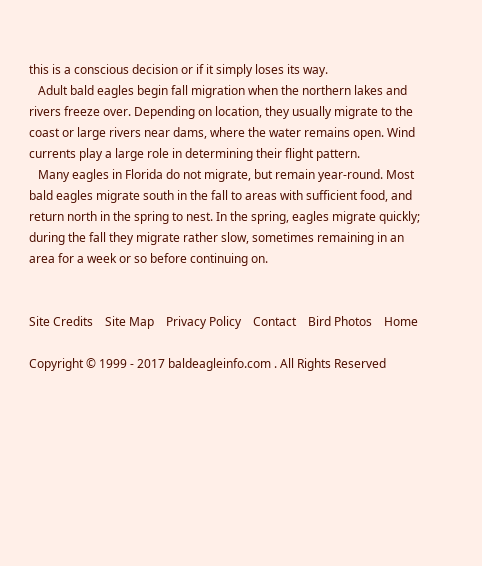this is a conscious decision or if it simply loses its way.
   Adult bald eagles begin fall migration when the northern lakes and rivers freeze over. Depending on location, they usually migrate to the coast or large rivers near dams, where the water remains open. Wind currents play a large role in determining their flight pattern.
   Many eagles in Florida do not migrate, but remain year-round. Most bald eagles migrate south in the fall to areas with sufficient food, and return north in the spring to nest. In the spring, eagles migrate quickly; during the fall they migrate rather slow, sometimes remaining in an area for a week or so before continuing on.


Site Credits    Site Map    Privacy Policy    Contact    Bird Photos    Home

Copyright © 1999 - 2017 baldeagleinfo.com . All Rights Reserved